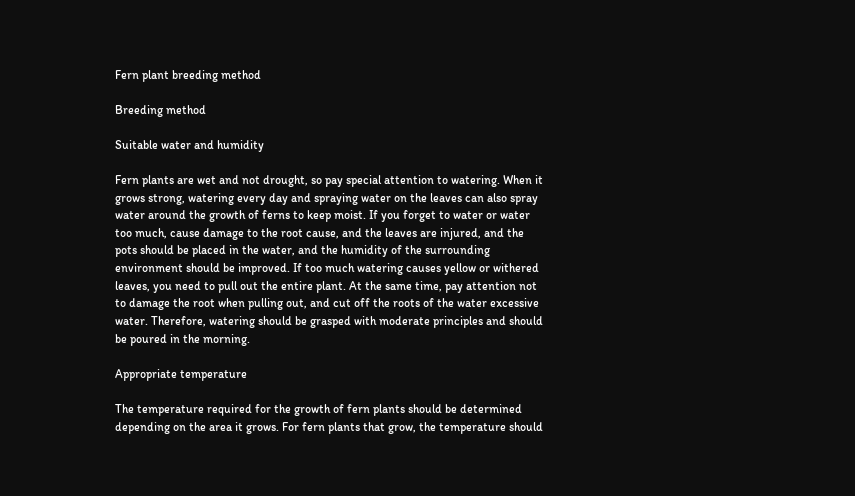Fern plant breeding method

Breeding method

Suitable water and humidity

Fern plants are wet and not drought, so pay special attention to watering. When it grows strong, watering every day and spraying water on the leaves can also spray water around the growth of ferns to keep moist. If you forget to water or water too much, cause damage to the root cause, and the leaves are injured, and the pots should be placed in the water, and the humidity of the surrounding environment should be improved. If too much watering causes yellow or withered leaves, you need to pull out the entire plant. At the same time, pay attention not to damage the root when pulling out, and cut off the roots of the water excessive water. Therefore, watering should be grasped with moderate principles and should be poured in the morning.

Appropriate temperature

The temperature required for the growth of fern plants should be determined depending on the area it grows. For fern plants that grow, the temperature should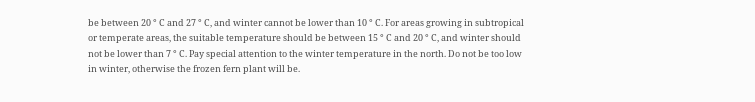be between 20 ° C and 27 ° C, and winter cannot be lower than 10 ° C. For areas growing in subtropical or temperate areas, the suitable temperature should be between 15 ° C and 20 ° C, and winter should not be lower than 7 ° C. Pay special attention to the winter temperature in the north. Do not be too low in winter, otherwise the frozen fern plant will be.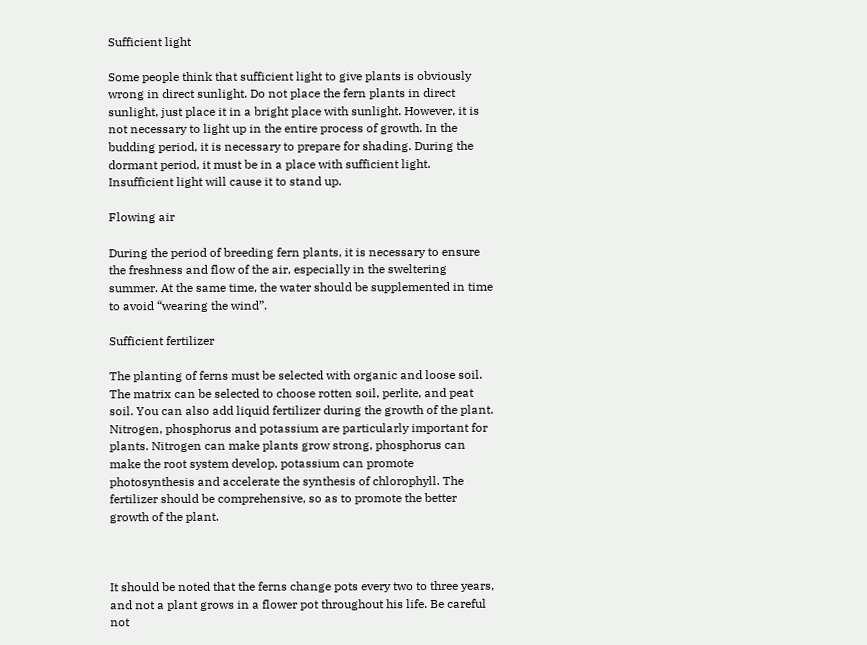Sufficient light

Some people think that sufficient light to give plants is obviously wrong in direct sunlight. Do not place the fern plants in direct sunlight, just place it in a bright place with sunlight. However, it is not necessary to light up in the entire process of growth. In the budding period, it is necessary to prepare for shading. During the dormant period, it must be in a place with sufficient light. Insufficient light will cause it to stand up.

Flowing air

During the period of breeding fern plants, it is necessary to ensure the freshness and flow of the air, especially in the sweltering summer. At the same time, the water should be supplemented in time to avoid “wearing the wind”.

Sufficient fertilizer

The planting of ferns must be selected with organic and loose soil. The matrix can be selected to choose rotten soil, perlite, and peat soil. You can also add liquid fertilizer during the growth of the plant. Nitrogen, phosphorus and potassium are particularly important for plants. Nitrogen can make plants grow strong, phosphorus can make the root system develop, potassium can promote photosynthesis and accelerate the synthesis of chlorophyll. The fertilizer should be comprehensive, so as to promote the better growth of the plant.



It should be noted that the ferns change pots every two to three years, and not a plant grows in a flower pot throughout his life. Be careful not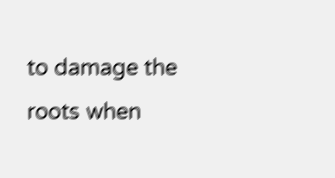to damage the roots when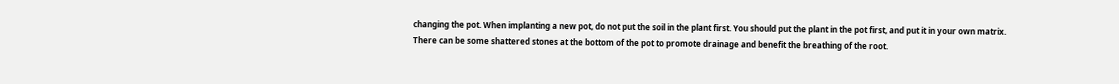changing the pot. When implanting a new pot, do not put the soil in the plant first. You should put the plant in the pot first, and put it in your own matrix. There can be some shattered stones at the bottom of the pot to promote drainage and benefit the breathing of the root.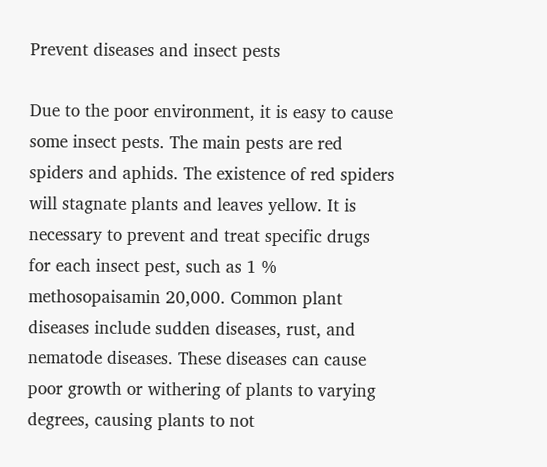Prevent diseases and insect pests

Due to the poor environment, it is easy to cause some insect pests. The main pests are red spiders and aphids. The existence of red spiders will stagnate plants and leaves yellow. It is necessary to prevent and treat specific drugs for each insect pest, such as 1 % methosopaisamin 20,000. Common plant diseases include sudden diseases, rust, and nematode diseases. These diseases can cause poor growth or withering of plants to varying degrees, causing plants to not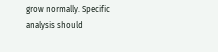grow normally. Specific analysis should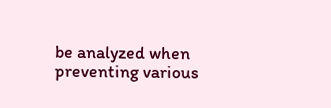be analyzed when preventing various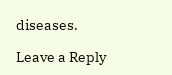diseases.

Leave a Reply